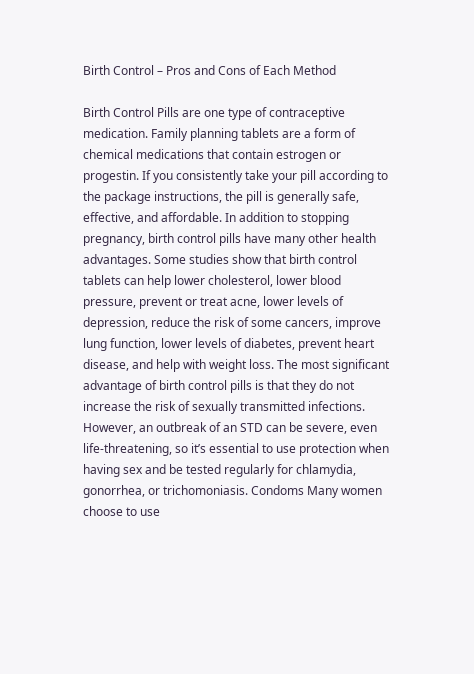Birth Control – Pros and Cons of Each Method

Birth Control Pills are one type of contraceptive medication. Family planning tablets are a form of chemical medications that contain estrogen or progestin. If you consistently take your pill according to the package instructions, the pill is generally safe, effective, and affordable. In addition to stopping pregnancy, birth control pills have many other health advantages. Some studies show that birth control tablets can help lower cholesterol, lower blood pressure, prevent or treat acne, lower levels of depression, reduce the risk of some cancers, improve lung function, lower levels of diabetes, prevent heart disease, and help with weight loss. The most significant advantage of birth control pills is that they do not increase the risk of sexually transmitted infections. However, an outbreak of an STD can be severe, even life-threatening, so it’s essential to use protection when having sex and be tested regularly for chlamydia, gonorrhea, or trichomoniasis. Condoms Many women choose to use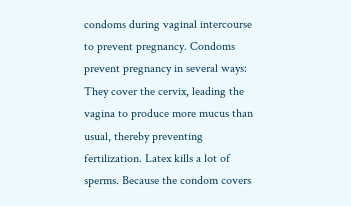condoms during vaginal intercourse to prevent pregnancy. Condoms prevent pregnancy in several ways: They cover the cervix, leading the vagina to produce more mucus than usual, thereby preventing fertilization. Latex kills a lot of sperms. Because the condom covers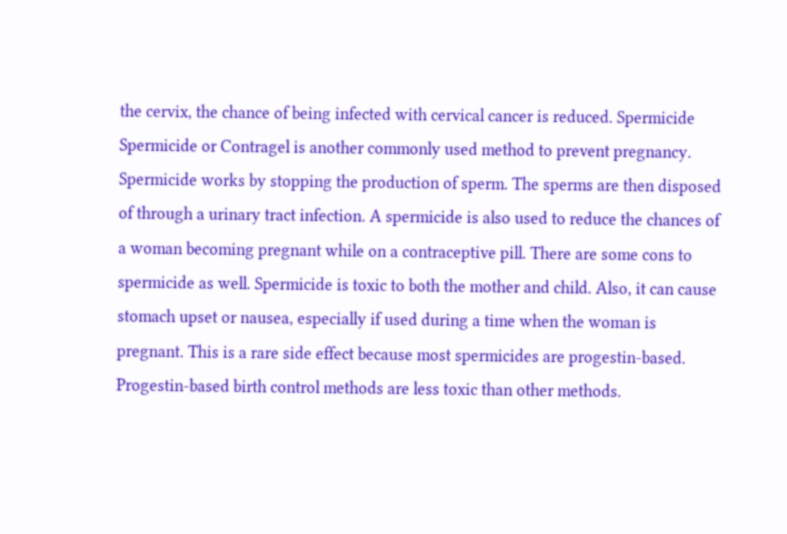the cervix, the chance of being infected with cervical cancer is reduced. Spermicide Spermicide or Contragel is another commonly used method to prevent pregnancy. Spermicide works by stopping the production of sperm. The sperms are then disposed of through a urinary tract infection. A spermicide is also used to reduce the chances of a woman becoming pregnant while on a contraceptive pill. There are some cons to spermicide as well. Spermicide is toxic to both the mother and child. Also, it can cause stomach upset or nausea, especially if used during a time when the woman is pregnant. This is a rare side effect because most spermicides are progestin-based. Progestin-based birth control methods are less toxic than other methods.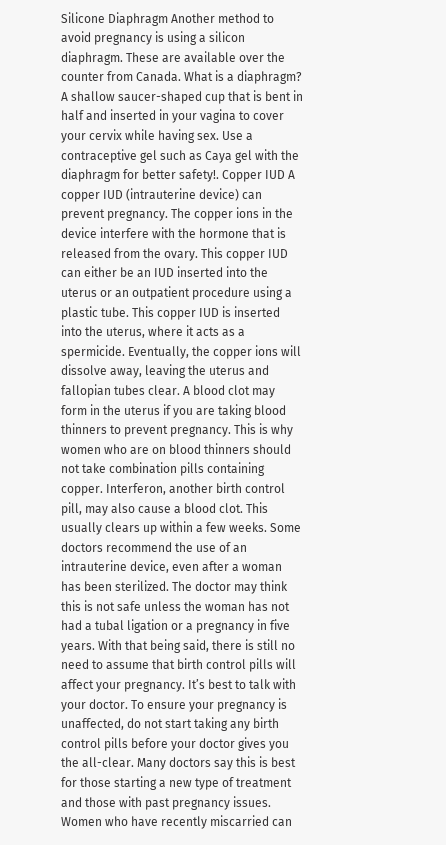Silicone Diaphragm Another method to avoid pregnancy is using a silicon diaphragm. These are available over the counter from Canada. What is a diaphragm? A shallow saucer-shaped cup that is bent in half and inserted in your vagina to cover your cervix while having sex. Use a contraceptive gel such as Caya gel with the diaphragm for better safety!. Copper IUD A copper IUD (intrauterine device) can prevent pregnancy. The copper ions in the device interfere with the hormone that is released from the ovary. This copper IUD can either be an IUD inserted into the uterus or an outpatient procedure using a plastic tube. This copper IUD is inserted into the uterus, where it acts as a spermicide. Eventually, the copper ions will dissolve away, leaving the uterus and fallopian tubes clear. A blood clot may form in the uterus if you are taking blood thinners to prevent pregnancy. This is why women who are on blood thinners should not take combination pills containing copper. Interferon, another birth control pill, may also cause a blood clot. This usually clears up within a few weeks. Some doctors recommend the use of an intrauterine device, even after a woman has been sterilized. The doctor may think this is not safe unless the woman has not had a tubal ligation or a pregnancy in five years. With that being said, there is still no need to assume that birth control pills will affect your pregnancy. It’s best to talk with your doctor. To ensure your pregnancy is unaffected, do not start taking any birth control pills before your doctor gives you the all-clear. Many doctors say this is best for those starting a new type of treatment and those with past pregnancy issues. Women who have recently miscarried can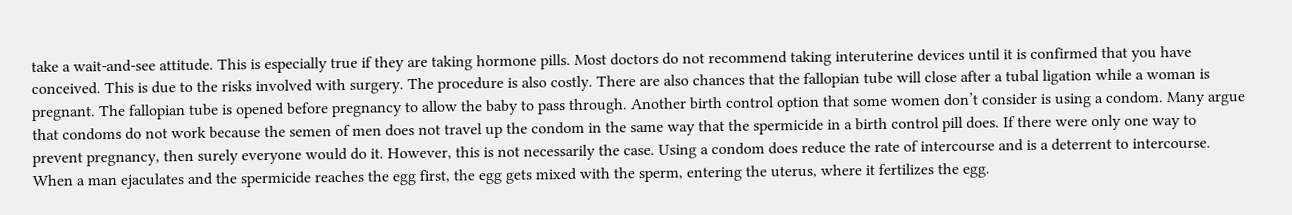take a wait-and-see attitude. This is especially true if they are taking hormone pills. Most doctors do not recommend taking interuterine devices until it is confirmed that you have conceived. This is due to the risks involved with surgery. The procedure is also costly. There are also chances that the fallopian tube will close after a tubal ligation while a woman is pregnant. The fallopian tube is opened before pregnancy to allow the baby to pass through. Another birth control option that some women don’t consider is using a condom. Many argue that condoms do not work because the semen of men does not travel up the condom in the same way that the spermicide in a birth control pill does. If there were only one way to prevent pregnancy, then surely everyone would do it. However, this is not necessarily the case. Using a condom does reduce the rate of intercourse and is a deterrent to intercourse. When a man ejaculates and the spermicide reaches the egg first, the egg gets mixed with the sperm, entering the uterus, where it fertilizes the egg.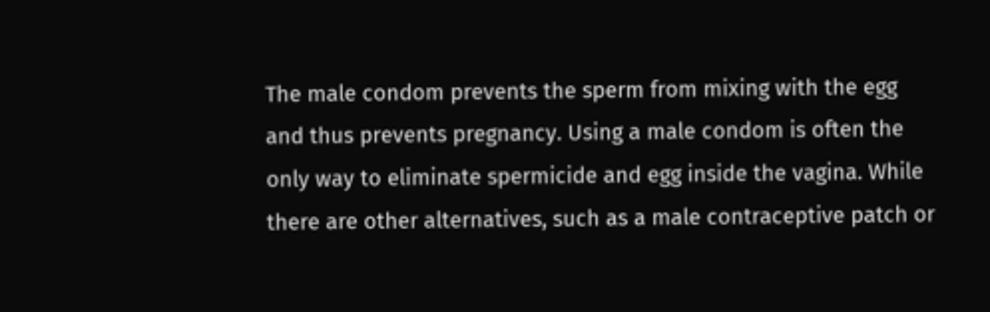The male condom prevents the sperm from mixing with the egg and thus prevents pregnancy. Using a male condom is often the only way to eliminate spermicide and egg inside the vagina. While there are other alternatives, such as a male contraceptive patch or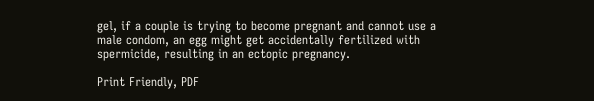gel, if a couple is trying to become pregnant and cannot use a male condom, an egg might get accidentally fertilized with spermicide, resulting in an ectopic pregnancy.

Print Friendly, PDF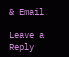& Email

Leave a Reply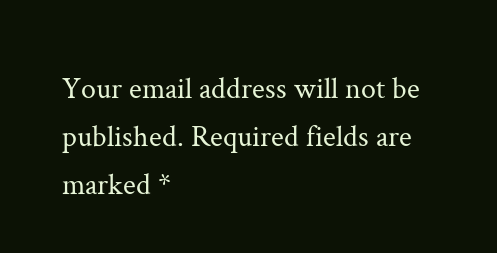Your email address will not be published. Required fields are marked *